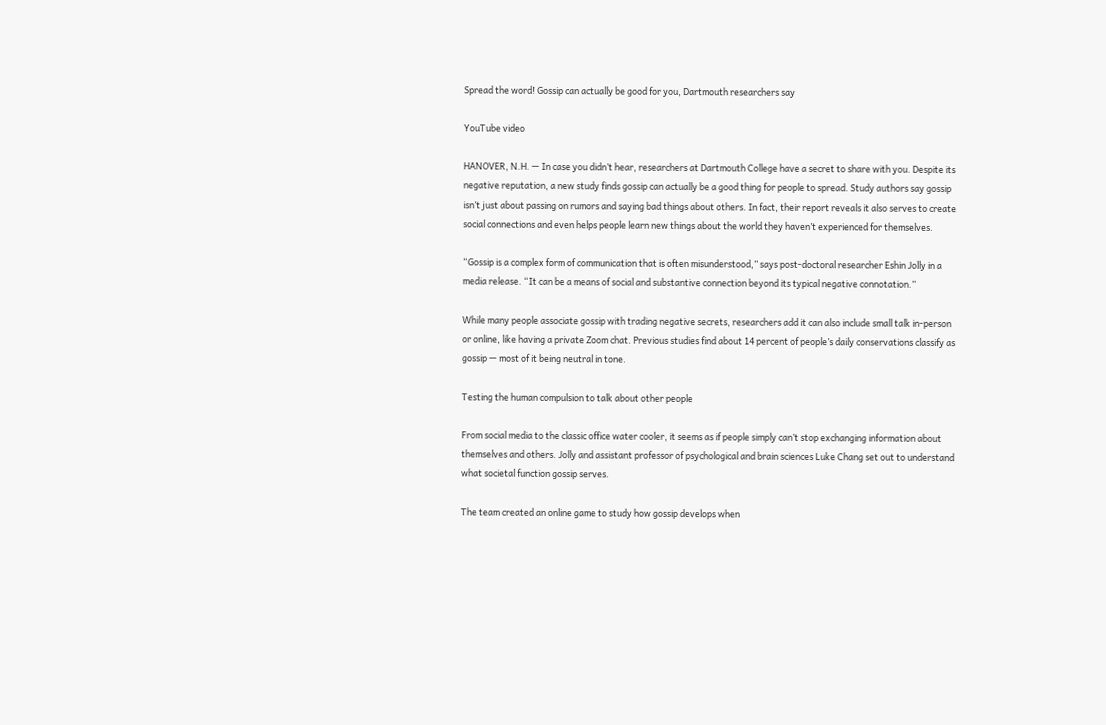Spread the word! Gossip can actually be good for you, Dartmouth researchers say

YouTube video

HANOVER, N.H. — In case you didn’t hear, researchers at Dartmouth College have a secret to share with you. Despite its negative reputation, a new study finds gossip can actually be a good thing for people to spread. Study authors say gossip isn’t just about passing on rumors and saying bad things about others. In fact, their report reveals it also serves to create social connections and even helps people learn new things about the world they haven’t experienced for themselves.

“Gossip is a complex form of communication that is often misunderstood,” says post-doctoral researcher Eshin Jolly in a media release. “It can be a means of social and substantive connection beyond its typical negative connotation.”

While many people associate gossip with trading negative secrets, researchers add it can also include small talk in-person or online, like having a private Zoom chat. Previous studies find about 14 percent of people’s daily conservations classify as gossip — most of it being neutral in tone.

Testing the human compulsion to talk about other people

From social media to the classic office water cooler, it seems as if people simply can’t stop exchanging information about themselves and others. Jolly and assistant professor of psychological and brain sciences Luke Chang set out to understand what societal function gossip serves.

The team created an online game to study how gossip develops when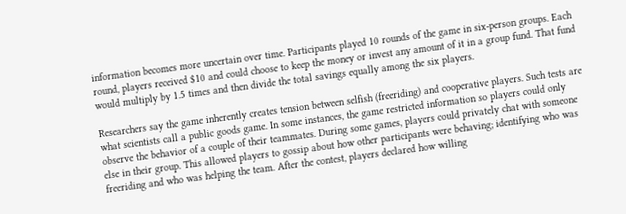information becomes more uncertain over time. Participants played 10 rounds of the game in six-person groups. Each round, players received $10 and could choose to keep the money or invest any amount of it in a group fund. That fund would multiply by 1.5 times and then divide the total savings equally among the six players.

Researchers say the game inherently creates tension between selfish (freeriding) and cooperative players. Such tests are what scientists call a public goods game. In some instances, the game restricted information so players could only observe the behavior of a couple of their teammates. During some games, players could privately chat with someone else in their group. This allowed players to gossip about how other participants were behaving; identifying who was freeriding and who was helping the team. After the contest, players declared how willing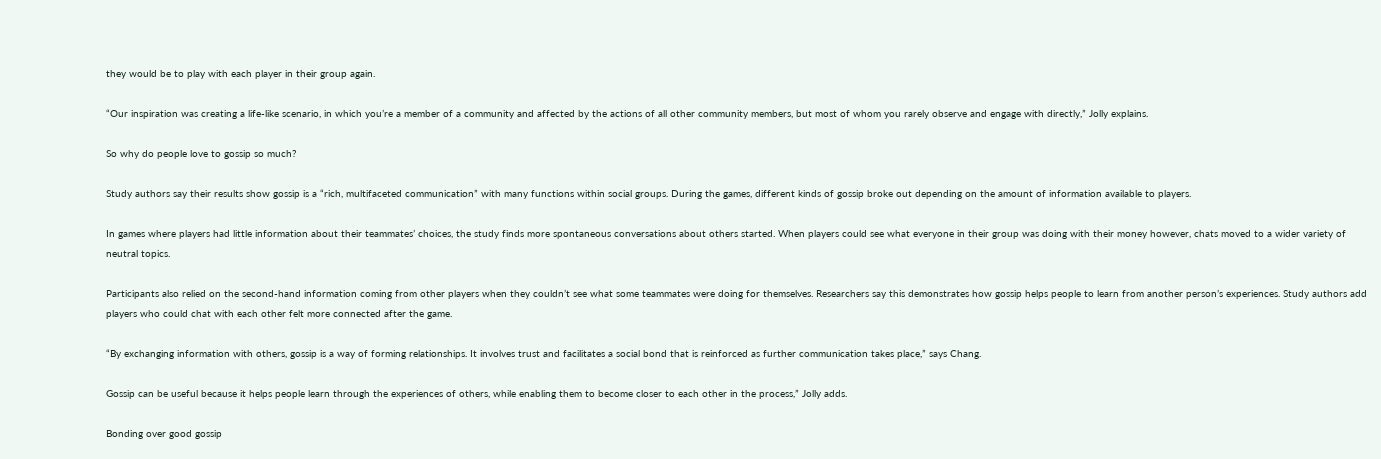they would be to play with each player in their group again.

“Our inspiration was creating a life-like scenario, in which you’re a member of a community and affected by the actions of all other community members, but most of whom you rarely observe and engage with directly,” Jolly explains.

So why do people love to gossip so much?

Study authors say their results show gossip is a “rich, multifaceted communication” with many functions within social groups. During the games, different kinds of gossip broke out depending on the amount of information available to players.

In games where players had little information about their teammates’ choices, the study finds more spontaneous conversations about others started. When players could see what everyone in their group was doing with their money however, chats moved to a wider variety of neutral topics.

Participants also relied on the second-hand information coming from other players when they couldn’t see what some teammates were doing for themselves. Researchers say this demonstrates how gossip helps people to learn from another person’s experiences. Study authors add players who could chat with each other felt more connected after the game.

“By exchanging information with others, gossip is a way of forming relationships. It involves trust and facilitates a social bond that is reinforced as further communication takes place,” says Chang.

Gossip can be useful because it helps people learn through the experiences of others, while enabling them to become closer to each other in the process,” Jolly adds.

Bonding over good gossip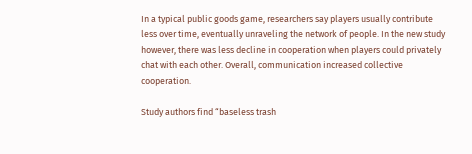In a typical public goods game, researchers say players usually contribute less over time, eventually unraveling the network of people. In the new study however, there was less decline in cooperation when players could privately chat with each other. Overall, communication increased collective cooperation.

Study authors find “baseless trash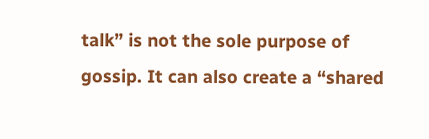talk” is not the sole purpose of gossip. It can also create a “shared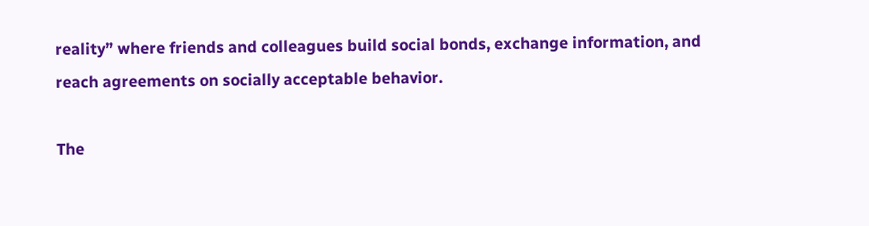reality” where friends and colleagues build social bonds, exchange information, and reach agreements on socially acceptable behavior.

The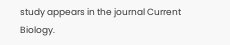study appears in the journal Current Biology.